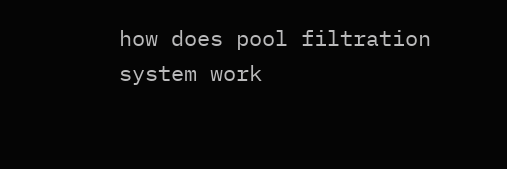how does pool filtration system work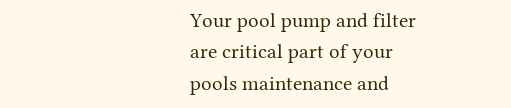Your pool pump and filter are critical part of your pools maintenance and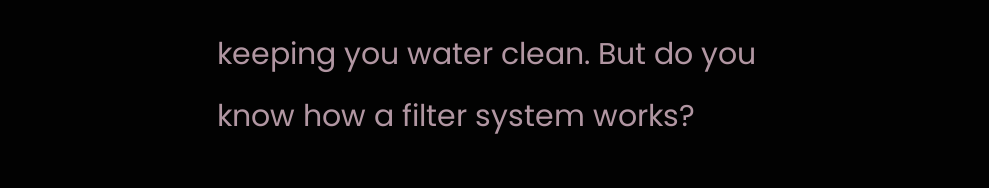keeping you water clean. But do you know how a filter system works?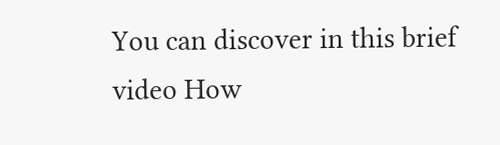You can discover in this brief video How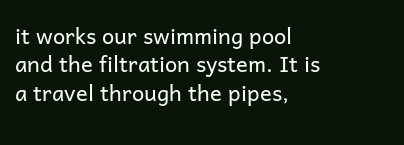it works our swimming pool and the filtration system. It is a travel through the pipes,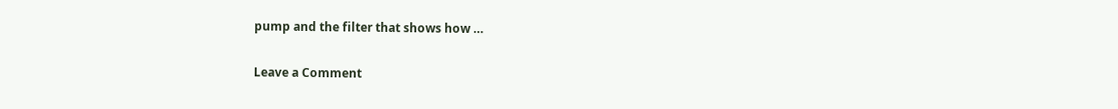pump and the filter that shows how …

Leave a Comment